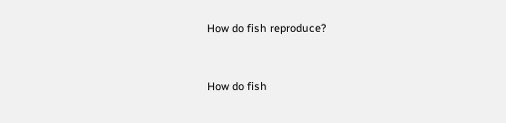How do fish reproduce?


How do fish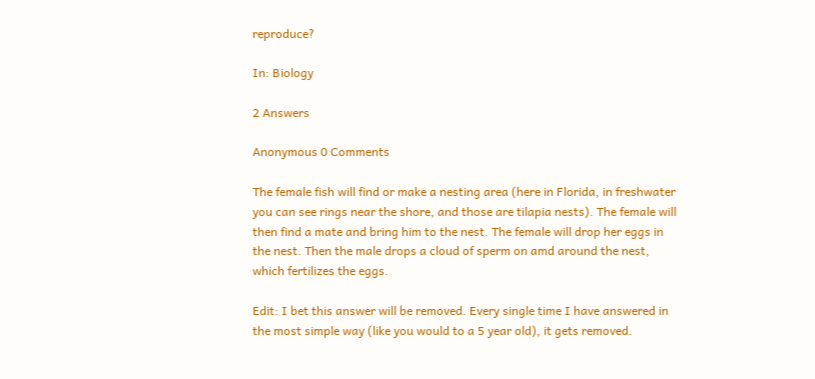reproduce?

In: Biology

2 Answers

Anonymous 0 Comments

The female fish will find or make a nesting area (here in Florida, in freshwater you can see rings near the shore, and those are tilapia nests). The female will then find a mate and bring him to the nest. The female will drop her eggs in the nest. Then the male drops a cloud of sperm on amd around the nest, which fertilizes the eggs.

Edit: I bet this answer will be removed. Every single time I have answered in the most simple way (like you would to a 5 year old), it gets removed.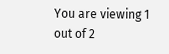You are viewing 1 out of 2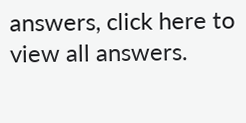answers, click here to view all answers.